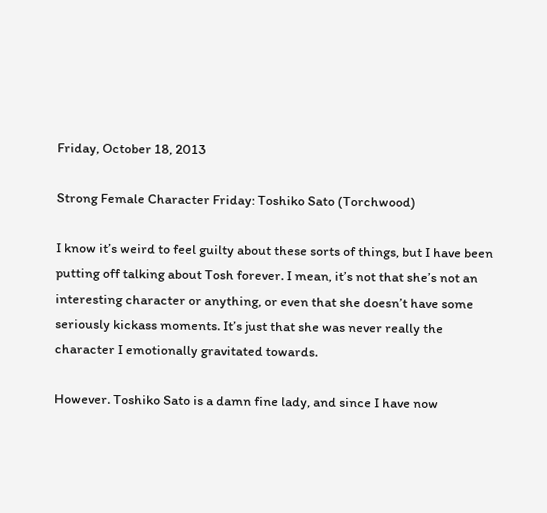Friday, October 18, 2013

Strong Female Character Friday: Toshiko Sato (Torchwood)

I know it’s weird to feel guilty about these sorts of things, but I have been putting off talking about Tosh forever. I mean, it’s not that she’s not an interesting character or anything, or even that she doesn’t have some seriously kickass moments. It’s just that she was never really the character I emotionally gravitated towards.

However. Toshiko Sato is a damn fine lady, and since I have now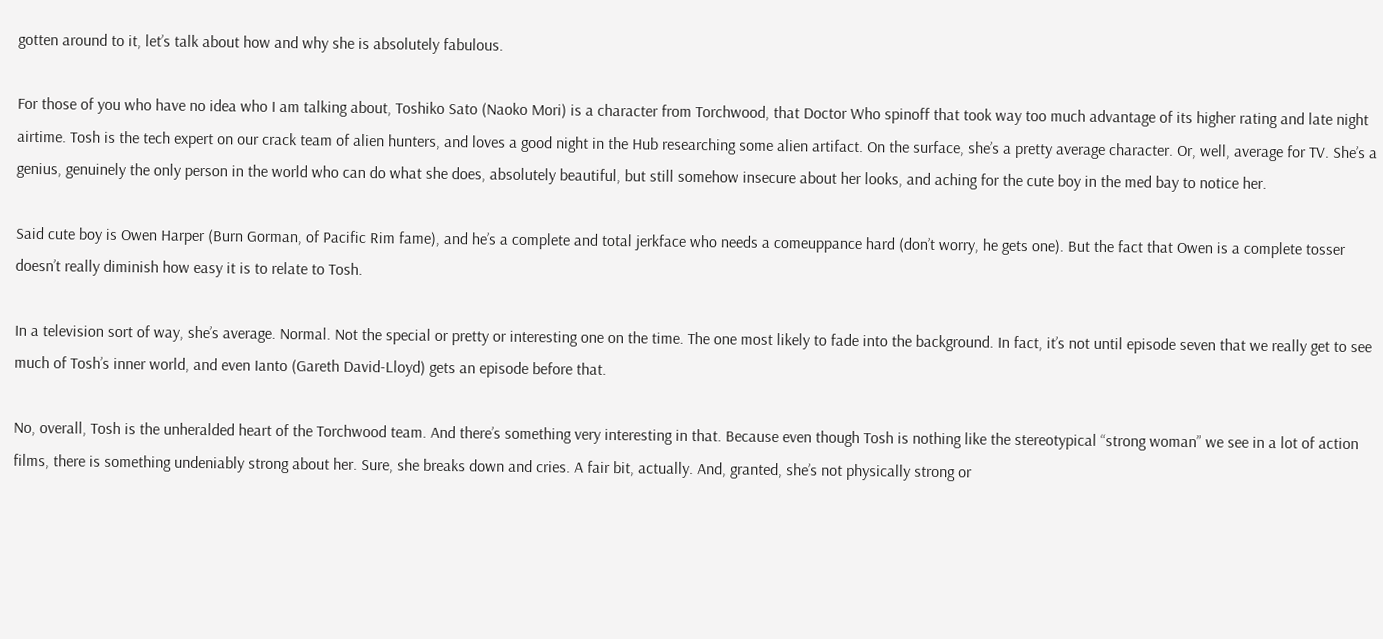gotten around to it, let’s talk about how and why she is absolutely fabulous.

For those of you who have no idea who I am talking about, Toshiko Sato (Naoko Mori) is a character from Torchwood, that Doctor Who spinoff that took way too much advantage of its higher rating and late night airtime. Tosh is the tech expert on our crack team of alien hunters, and loves a good night in the Hub researching some alien artifact. On the surface, she’s a pretty average character. Or, well, average for TV. She’s a genius, genuinely the only person in the world who can do what she does, absolutely beautiful, but still somehow insecure about her looks, and aching for the cute boy in the med bay to notice her.

Said cute boy is Owen Harper (Burn Gorman, of Pacific Rim fame), and he’s a complete and total jerkface who needs a comeuppance hard (don’t worry, he gets one). But the fact that Owen is a complete tosser doesn’t really diminish how easy it is to relate to Tosh.

In a television sort of way, she’s average. Normal. Not the special or pretty or interesting one on the time. The one most likely to fade into the background. In fact, it’s not until episode seven that we really get to see much of Tosh’s inner world, and even Ianto (Gareth David-Lloyd) gets an episode before that.

No, overall, Tosh is the unheralded heart of the Torchwood team. And there’s something very interesting in that. Because even though Tosh is nothing like the stereotypical “strong woman” we see in a lot of action films, there is something undeniably strong about her. Sure, she breaks down and cries. A fair bit, actually. And, granted, she’s not physically strong or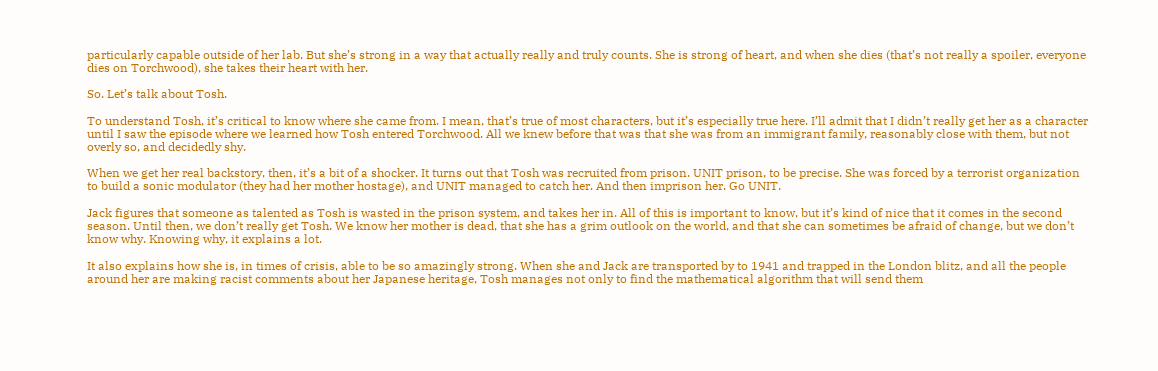particularly capable outside of her lab. But she’s strong in a way that actually really and truly counts. She is strong of heart, and when she dies (that’s not really a spoiler, everyone dies on Torchwood), she takes their heart with her.

So. Let’s talk about Tosh.

To understand Tosh, it’s critical to know where she came from. I mean, that’s true of most characters, but it’s especially true here. I’ll admit that I didn’t really get her as a character until I saw the episode where we learned how Tosh entered Torchwood. All we knew before that was that she was from an immigrant family, reasonably close with them, but not overly so, and decidedly shy.

When we get her real backstory, then, it’s a bit of a shocker. It turns out that Tosh was recruited from prison. UNIT prison, to be precise. She was forced by a terrorist organization to build a sonic modulator (they had her mother hostage), and UNIT managed to catch her. And then imprison her. Go UNIT.

Jack figures that someone as talented as Tosh is wasted in the prison system, and takes her in. All of this is important to know, but it’s kind of nice that it comes in the second season. Until then, we don’t really get Tosh. We know her mother is dead, that she has a grim outlook on the world, and that she can sometimes be afraid of change, but we don’t know why. Knowing why, it explains a lot.

It also explains how she is, in times of crisis, able to be so amazingly strong. When she and Jack are transported by to 1941 and trapped in the London blitz, and all the people around her are making racist comments about her Japanese heritage, Tosh manages not only to find the mathematical algorithm that will send them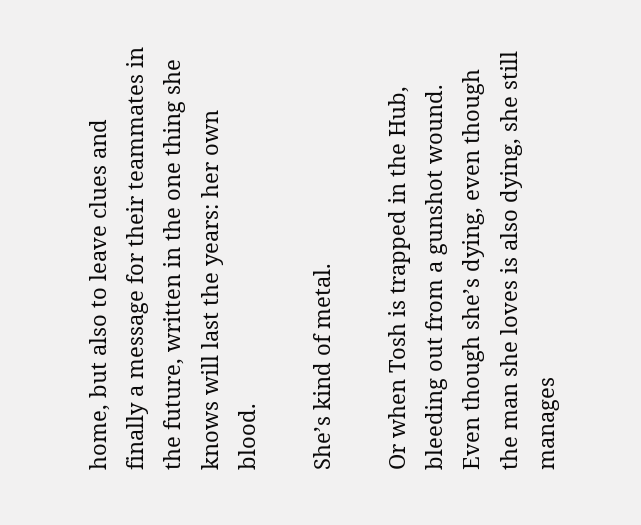home, but also to leave clues and finally a message for their teammates in the future, written in the one thing she knows will last the years: her own blood.

She’s kind of metal.

Or when Tosh is trapped in the Hub, bleeding out from a gunshot wound. Even though she’s dying, even though the man she loves is also dying, she still manages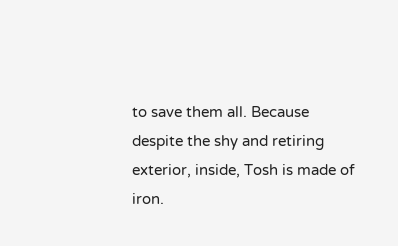to save them all. Because despite the shy and retiring exterior, inside, Tosh is made of iron.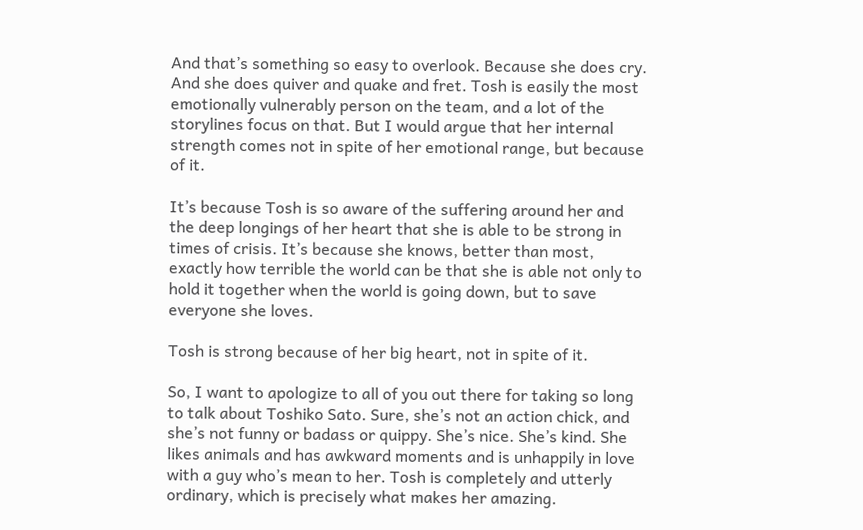And that’s something so easy to overlook. Because she does cry. And she does quiver and quake and fret. Tosh is easily the most emotionally vulnerably person on the team, and a lot of the storylines focus on that. But I would argue that her internal strength comes not in spite of her emotional range, but because of it.

It’s because Tosh is so aware of the suffering around her and the deep longings of her heart that she is able to be strong in times of crisis. It’s because she knows, better than most, exactly how terrible the world can be that she is able not only to hold it together when the world is going down, but to save everyone she loves.

Tosh is strong because of her big heart, not in spite of it.

So, I want to apologize to all of you out there for taking so long to talk about Toshiko Sato. Sure, she’s not an action chick, and she’s not funny or badass or quippy. She’s nice. She’s kind. She likes animals and has awkward moments and is unhappily in love with a guy who’s mean to her. Tosh is completely and utterly ordinary, which is precisely what makes her amazing.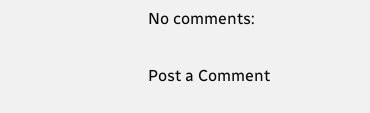No comments:

Post a Comment